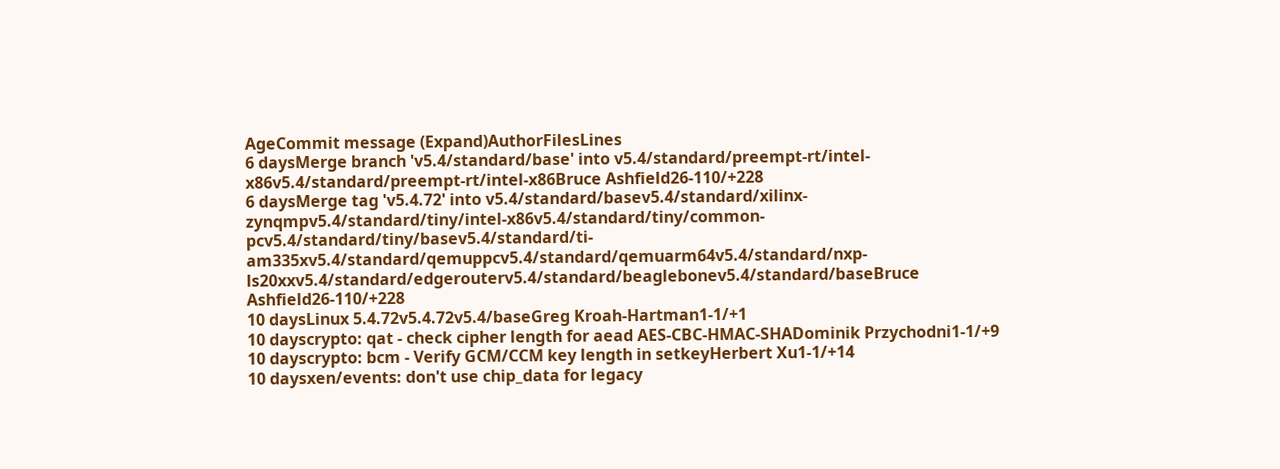AgeCommit message (Expand)AuthorFilesLines
6 daysMerge branch 'v5.4/standard/base' into v5.4/standard/preempt-rt/intel-x86v5.4/standard/preempt-rt/intel-x86Bruce Ashfield26-110/+228
6 daysMerge tag 'v5.4.72' into v5.4/standard/basev5.4/standard/xilinx-zynqmpv5.4/standard/tiny/intel-x86v5.4/standard/tiny/common-pcv5.4/standard/tiny/basev5.4/standard/ti-am335xv5.4/standard/qemuppcv5.4/standard/qemuarm64v5.4/standard/nxp-ls20xxv5.4/standard/edgerouterv5.4/standard/beaglebonev5.4/standard/baseBruce Ashfield26-110/+228
10 daysLinux 5.4.72v5.4.72v5.4/baseGreg Kroah-Hartman1-1/+1
10 dayscrypto: qat - check cipher length for aead AES-CBC-HMAC-SHADominik Przychodni1-1/+9
10 dayscrypto: bcm - Verify GCM/CCM key length in setkeyHerbert Xu1-1/+14
10 daysxen/events: don't use chip_data for legacy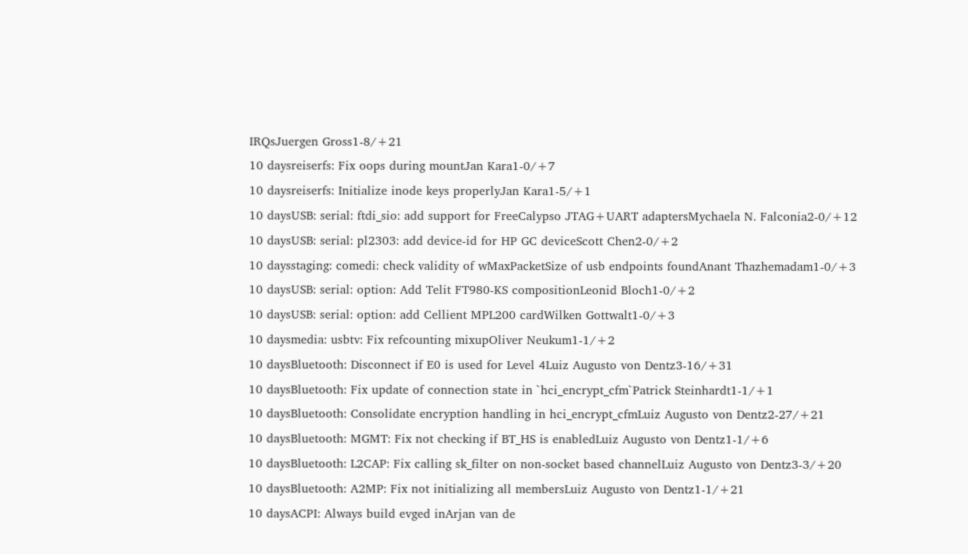IRQsJuergen Gross1-8/+21
10 daysreiserfs: Fix oops during mountJan Kara1-0/+7
10 daysreiserfs: Initialize inode keys properlyJan Kara1-5/+1
10 daysUSB: serial: ftdi_sio: add support for FreeCalypso JTAG+UART adaptersMychaela N. Falconia2-0/+12
10 daysUSB: serial: pl2303: add device-id for HP GC deviceScott Chen2-0/+2
10 daysstaging: comedi: check validity of wMaxPacketSize of usb endpoints foundAnant Thazhemadam1-0/+3
10 daysUSB: serial: option: Add Telit FT980-KS compositionLeonid Bloch1-0/+2
10 daysUSB: serial: option: add Cellient MPL200 cardWilken Gottwalt1-0/+3
10 daysmedia: usbtv: Fix refcounting mixupOliver Neukum1-1/+2
10 daysBluetooth: Disconnect if E0 is used for Level 4Luiz Augusto von Dentz3-16/+31
10 daysBluetooth: Fix update of connection state in `hci_encrypt_cfm`Patrick Steinhardt1-1/+1
10 daysBluetooth: Consolidate encryption handling in hci_encrypt_cfmLuiz Augusto von Dentz2-27/+21
10 daysBluetooth: MGMT: Fix not checking if BT_HS is enabledLuiz Augusto von Dentz1-1/+6
10 daysBluetooth: L2CAP: Fix calling sk_filter on non-socket based channelLuiz Augusto von Dentz3-3/+20
10 daysBluetooth: A2MP: Fix not initializing all membersLuiz Augusto von Dentz1-1/+21
10 daysACPI: Always build evged inArjan van de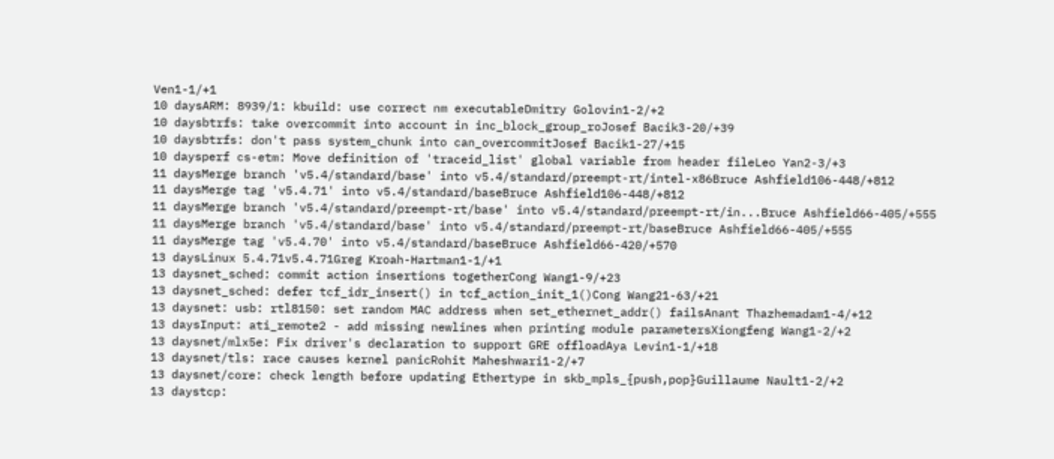Ven1-1/+1
10 daysARM: 8939/1: kbuild: use correct nm executableDmitry Golovin1-2/+2
10 daysbtrfs: take overcommit into account in inc_block_group_roJosef Bacik3-20/+39
10 daysbtrfs: don't pass system_chunk into can_overcommitJosef Bacik1-27/+15
10 daysperf cs-etm: Move definition of 'traceid_list' global variable from header fileLeo Yan2-3/+3
11 daysMerge branch 'v5.4/standard/base' into v5.4/standard/preempt-rt/intel-x86Bruce Ashfield106-448/+812
11 daysMerge tag 'v5.4.71' into v5.4/standard/baseBruce Ashfield106-448/+812
11 daysMerge branch 'v5.4/standard/preempt-rt/base' into v5.4/standard/preempt-rt/in...Bruce Ashfield66-405/+555
11 daysMerge branch 'v5.4/standard/base' into v5.4/standard/preempt-rt/baseBruce Ashfield66-405/+555
11 daysMerge tag 'v5.4.70' into v5.4/standard/baseBruce Ashfield66-420/+570
13 daysLinux 5.4.71v5.4.71Greg Kroah-Hartman1-1/+1
13 daysnet_sched: commit action insertions togetherCong Wang1-9/+23
13 daysnet_sched: defer tcf_idr_insert() in tcf_action_init_1()Cong Wang21-63/+21
13 daysnet: usb: rtl8150: set random MAC address when set_ethernet_addr() failsAnant Thazhemadam1-4/+12
13 daysInput: ati_remote2 - add missing newlines when printing module parametersXiongfeng Wang1-2/+2
13 daysnet/mlx5e: Fix driver's declaration to support GRE offloadAya Levin1-1/+18
13 daysnet/tls: race causes kernel panicRohit Maheshwari1-2/+7
13 daysnet/core: check length before updating Ethertype in skb_mpls_{push,pop}Guillaume Nault1-2/+2
13 daystcp: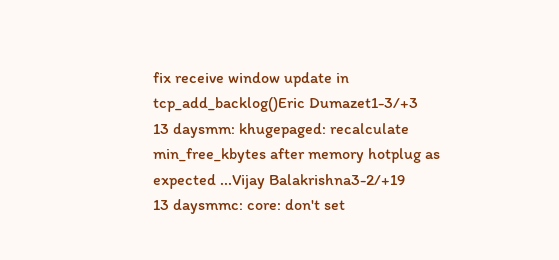fix receive window update in tcp_add_backlog()Eric Dumazet1-3/+3
13 daysmm: khugepaged: recalculate min_free_kbytes after memory hotplug as expected ...Vijay Balakrishna3-2/+19
13 daysmmc: core: don't set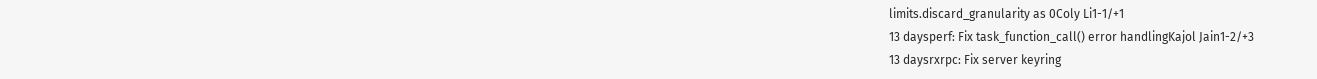limits.discard_granularity as 0Coly Li1-1/+1
13 daysperf: Fix task_function_call() error handlingKajol Jain1-2/+3
13 daysrxrpc: Fix server keyring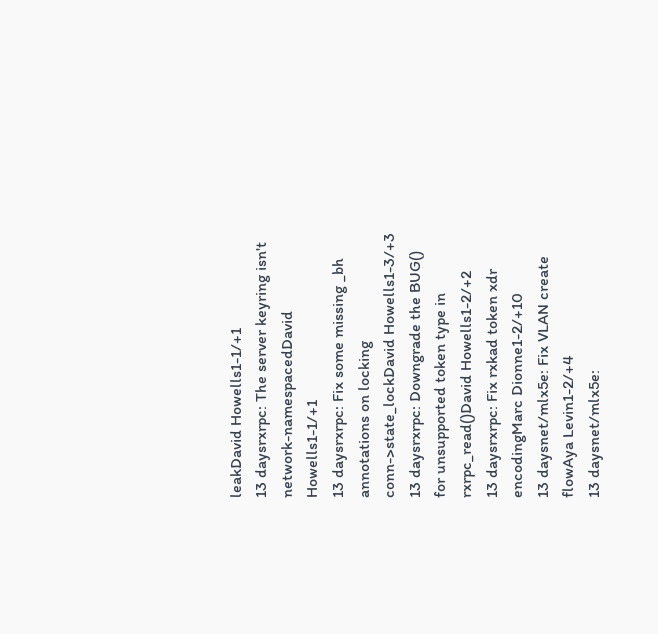leakDavid Howells1-1/+1
13 daysrxrpc: The server keyring isn't network-namespacedDavid Howells1-1/+1
13 daysrxrpc: Fix some missing _bh annotations on locking conn->state_lockDavid Howells1-3/+3
13 daysrxrpc: Downgrade the BUG() for unsupported token type in rxrpc_read()David Howells1-2/+2
13 daysrxrpc: Fix rxkad token xdr encodingMarc Dionne1-2/+10
13 daysnet/mlx5e: Fix VLAN create flowAya Levin1-2/+4
13 daysnet/mlx5e: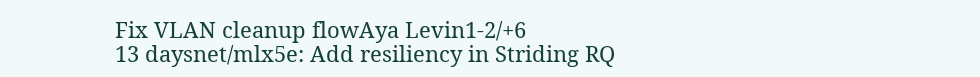Fix VLAN cleanup flowAya Levin1-2/+6
13 daysnet/mlx5e: Add resiliency in Striding RQ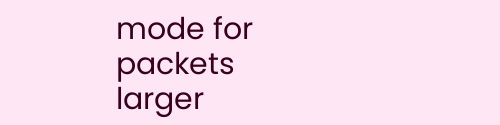mode for packets larger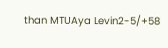than MTUAya Levin2-5/+58